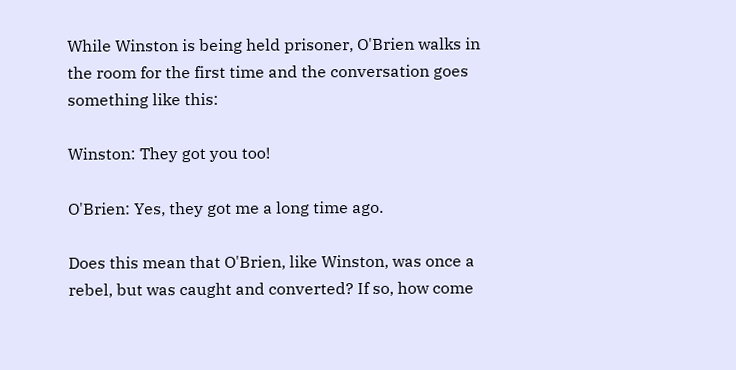While Winston is being held prisoner, O'Brien walks in the room for the first time and the conversation goes something like this:

Winston: They got you too!

O'Brien: Yes, they got me a long time ago.

Does this mean that O'Brien, like Winston, was once a rebel, but was caught and converted? If so, how come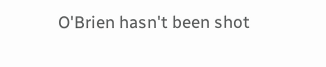O'Brien hasn't been shot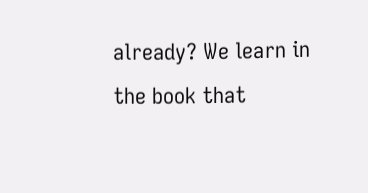already? We learn in the book that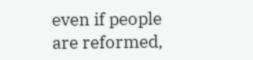even if people are reformed,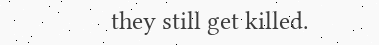they still get killed.